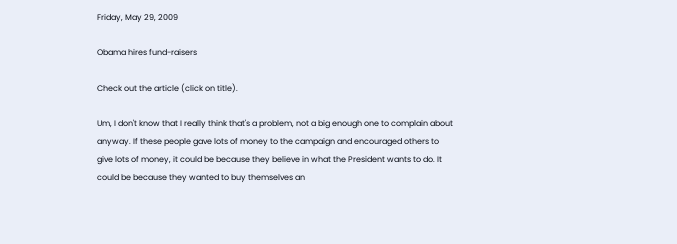Friday, May 29, 2009

Obama hires fund-raisers

Check out the article (click on title).

Um, I don't know that I really think that's a problem, not a big enough one to complain about anyway. If these people gave lots of money to the campaign and encouraged others to give lots of money, it could be because they believe in what the President wants to do. It could be because they wanted to buy themselves an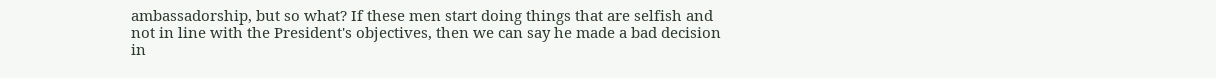ambassadorship, but so what? If these men start doing things that are selfish and not in line with the President's objectives, then we can say he made a bad decision in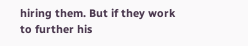hiring them. But if they work to further his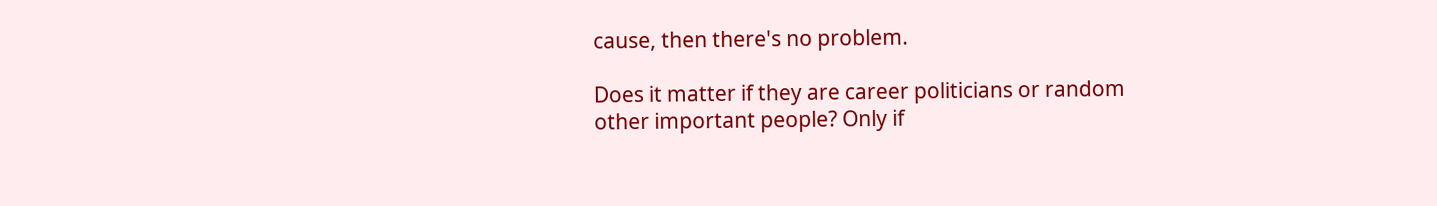cause, then there's no problem.

Does it matter if they are career politicians or random other important people? Only if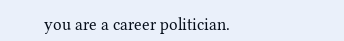you are a career politician.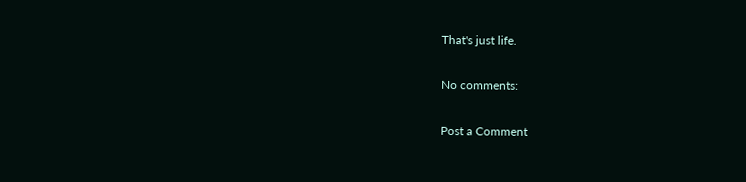That's just life.

No comments:

Post a Comment